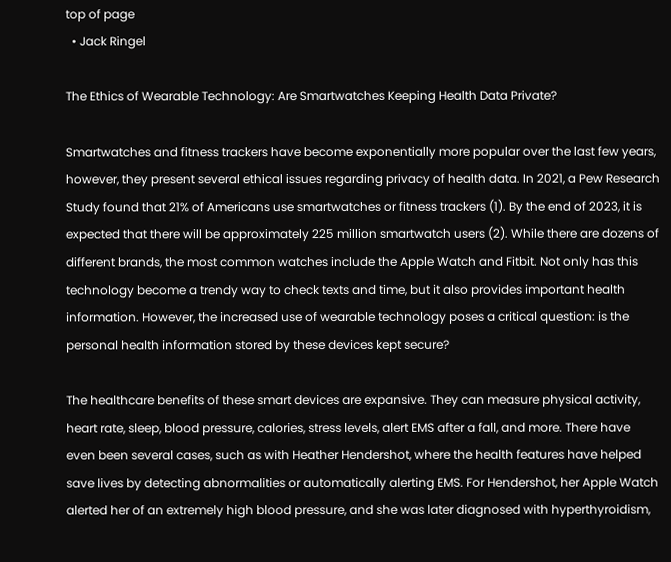top of page
  • Jack Ringel

The Ethics of Wearable Technology: Are Smartwatches Keeping Health Data Private?

Smartwatches and fitness trackers have become exponentially more popular over the last few years, however, they present several ethical issues regarding privacy of health data. In 2021, a Pew Research Study found that 21% of Americans use smartwatches or fitness trackers (1). By the end of 2023, it is expected that there will be approximately 225 million smartwatch users (2). While there are dozens of different brands, the most common watches include the Apple Watch and Fitbit. Not only has this technology become a trendy way to check texts and time, but it also provides important health information. However, the increased use of wearable technology poses a critical question: is the personal health information stored by these devices kept secure?

The healthcare benefits of these smart devices are expansive. They can measure physical activity, heart rate, sleep, blood pressure, calories, stress levels, alert EMS after a fall, and more. There have even been several cases, such as with Heather Hendershot, where the health features have helped save lives by detecting abnormalities or automatically alerting EMS. For Hendershot, her Apple Watch alerted her of an extremely high blood pressure, and she was later diagnosed with hyperthyroidism,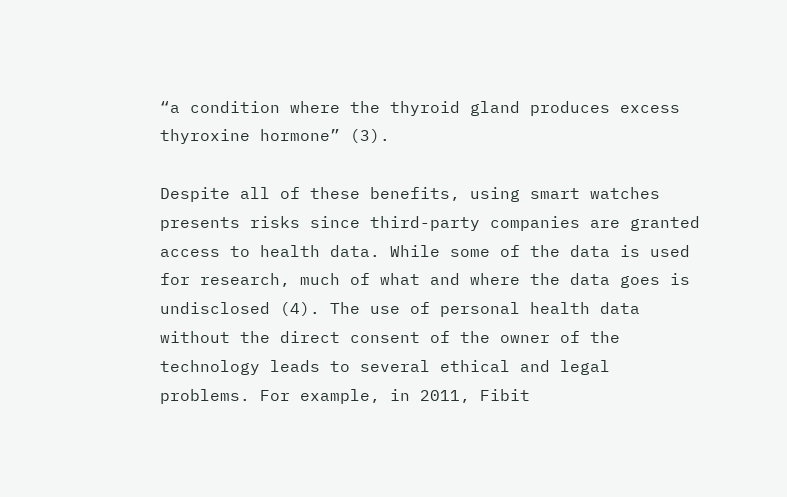“a condition where the thyroid gland produces excess thyroxine hormone” (3).

Despite all of these benefits, using smart watches presents risks since third-party companies are granted access to health data. While some of the data is used for research, much of what and where the data goes is undisclosed (4). The use of personal health data without the direct consent of the owner of the technology leads to several ethical and legal problems. For example, in 2011, Fibit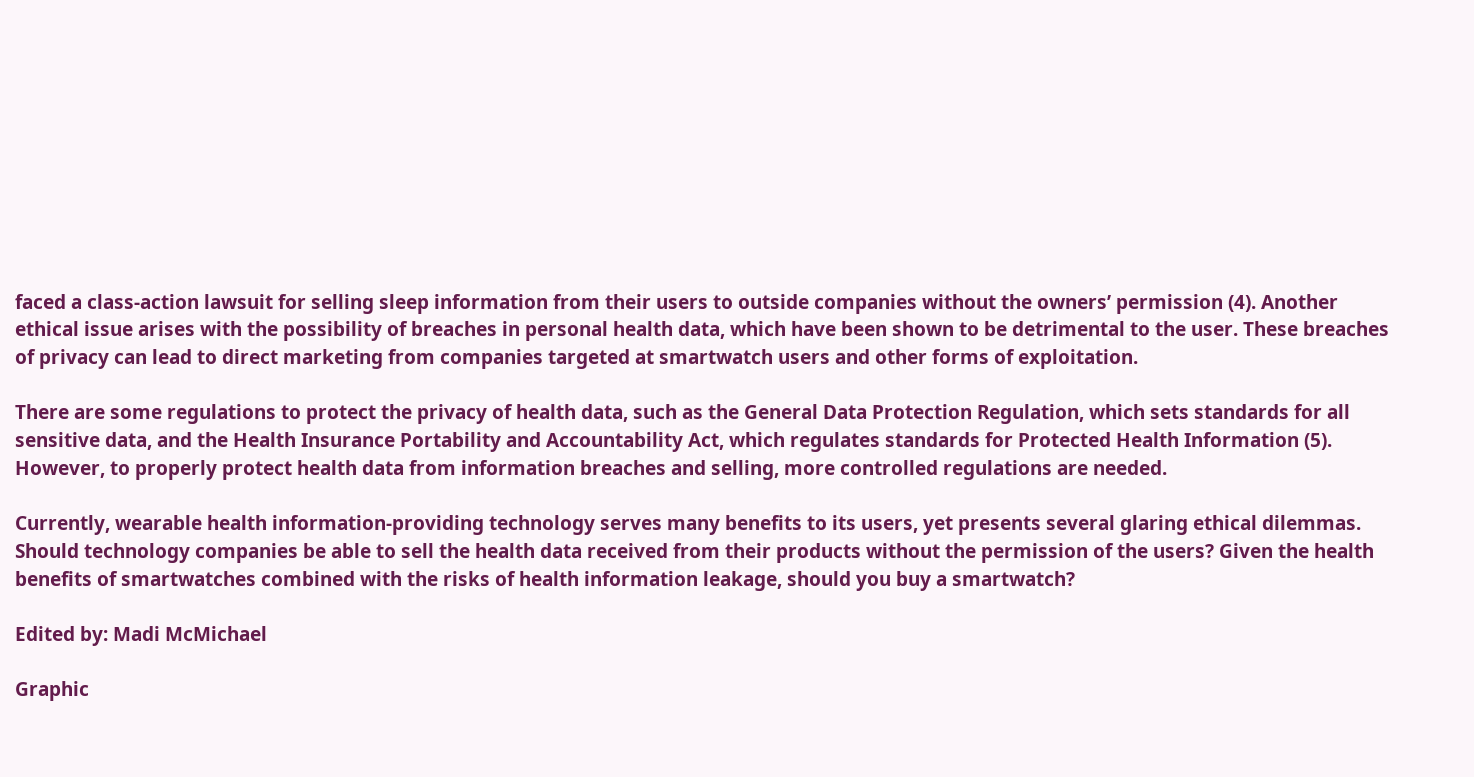faced a class-action lawsuit for selling sleep information from their users to outside companies without the owners’ permission (4). Another ethical issue arises with the possibility of breaches in personal health data, which have been shown to be detrimental to the user. These breaches of privacy can lead to direct marketing from companies targeted at smartwatch users and other forms of exploitation.

There are some regulations to protect the privacy of health data, such as the General Data Protection Regulation, which sets standards for all sensitive data, and the Health Insurance Portability and Accountability Act, which regulates standards for Protected Health Information (5). However, to properly protect health data from information breaches and selling, more controlled regulations are needed.

Currently, wearable health information-providing technology serves many benefits to its users, yet presents several glaring ethical dilemmas. Should technology companies be able to sell the health data received from their products without the permission of the users? Given the health benefits of smartwatches combined with the risks of health information leakage, should you buy a smartwatch?

Edited by: Madi McMichael

Graphic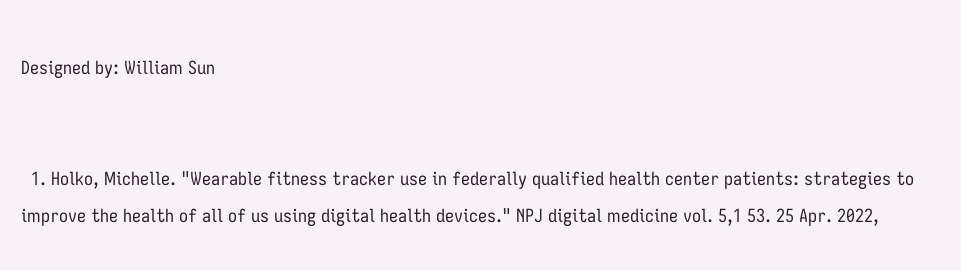Designed by: William Sun


  1. Holko, Michelle. "Wearable fitness tracker use in federally qualified health center patients: strategies to improve the health of all of us using digital health devices." NPJ digital medicine vol. 5,1 53. 25 Apr. 2022,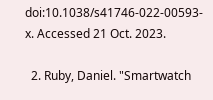doi:10.1038/s41746-022-00593-x. Accessed 21 Oct. 2023.

  2. Ruby, Daniel. "Smartwatch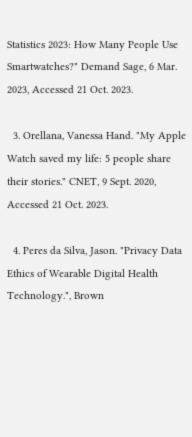Statistics 2023: How Many People Use Smartwatches?" Demand Sage, 6 Mar. 2023, Accessed 21 Oct. 2023.

  3. Orellana, Vanessa Hand. "My Apple Watch saved my life: 5 people share their stories." CNET, 9 Sept. 2020, Accessed 21 Oct. 2023.

  4. Peres da Silva, Jason. "Privacy Data Ethics of Wearable Digital Health Technology.", Brown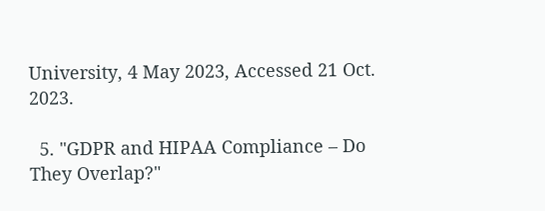University, 4 May 2023, Accessed 21 Oct. 2023.

  5. "GDPR and HIPAA Compliance – Do They Overlap?"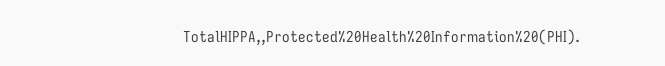TotalHIPPA,,Protected%20Health%20Information%20(PHI).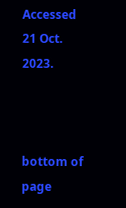Accessed 21 Oct. 2023.



bottom of page